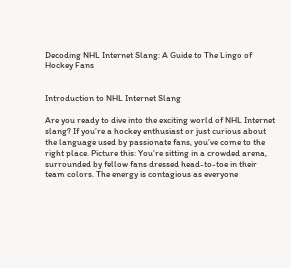Decoding NHL Internet Slang: A Guide to The Lingo of Hockey Fans


Introduction to NHL Internet Slang

Are you ready to dive into the exciting world of NHL Internet slang? If you’re a hockey enthusiast or just curious about the language used by passionate fans, you’ve come to the right place. Picture this: You’re sitting in a crowded arena, surrounded by fellow fans dressed head-to-toe in their team colors. The energy is contagious as everyone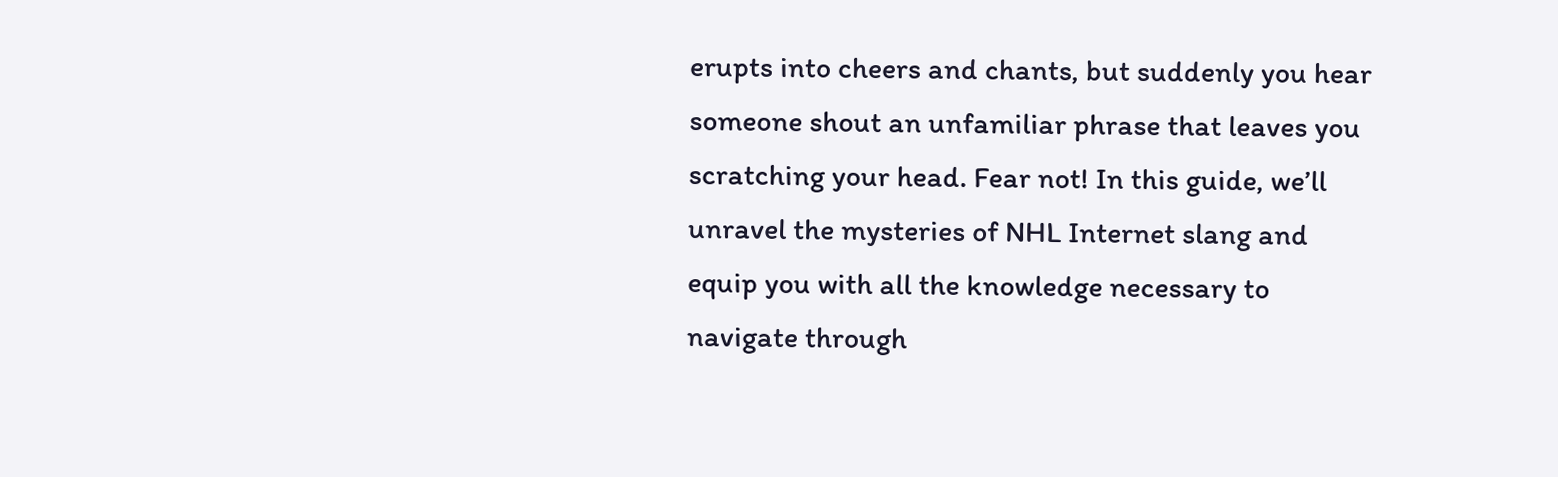erupts into cheers and chants, but suddenly you hear someone shout an unfamiliar phrase that leaves you scratching your head. Fear not! In this guide, we’ll unravel the mysteries of NHL Internet slang and equip you with all the knowledge necessary to navigate through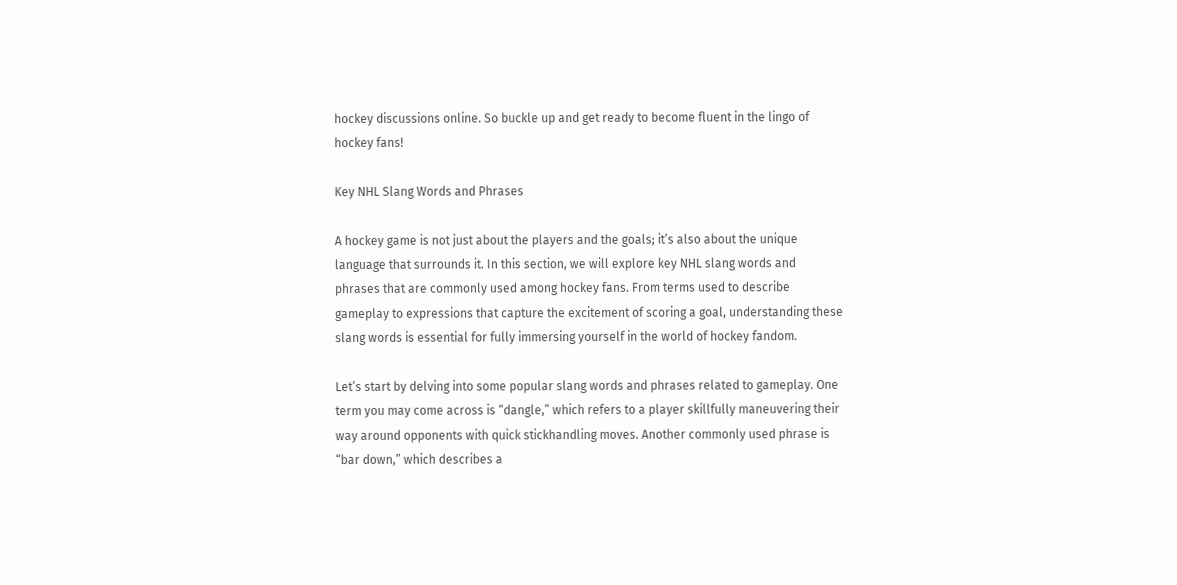hockey discussions online. So buckle up and get ready to become fluent in the lingo of hockey fans!

Key NHL Slang Words and Phrases

A hockey game is not just about the players and the goals; it’s also about the unique language that surrounds it. In this section, we will explore key NHL slang words and phrases that are commonly used among hockey fans. From terms used to describe gameplay to expressions that capture the excitement of scoring a goal, understanding these slang words is essential for fully immersing yourself in the world of hockey fandom.

Let’s start by delving into some popular slang words and phrases related to gameplay. One term you may come across is “dangle,” which refers to a player skillfully maneuvering their way around opponents with quick stickhandling moves. Another commonly used phrase is “bar down,” which describes a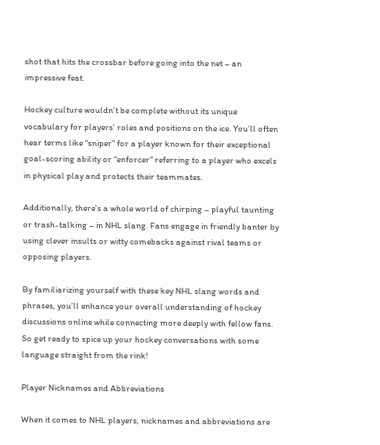shot that hits the crossbar before going into the net – an impressive feat.

Hockey culture wouldn’t be complete without its unique vocabulary for players’ roles and positions on the ice. You’ll often hear terms like “sniper” for a player known for their exceptional goal-scoring ability or “enforcer” referring to a player who excels in physical play and protects their teammates.

Additionally, there’s a whole world of chirping – playful taunting or trash-talking – in NHL slang. Fans engage in friendly banter by using clever insults or witty comebacks against rival teams or opposing players.

By familiarizing yourself with these key NHL slang words and phrases, you’ll enhance your overall understanding of hockey discussions online while connecting more deeply with fellow fans. So get ready to spice up your hockey conversations with some language straight from the rink!

Player Nicknames and Abbreviations

When it comes to NHL players, nicknames and abbreviations are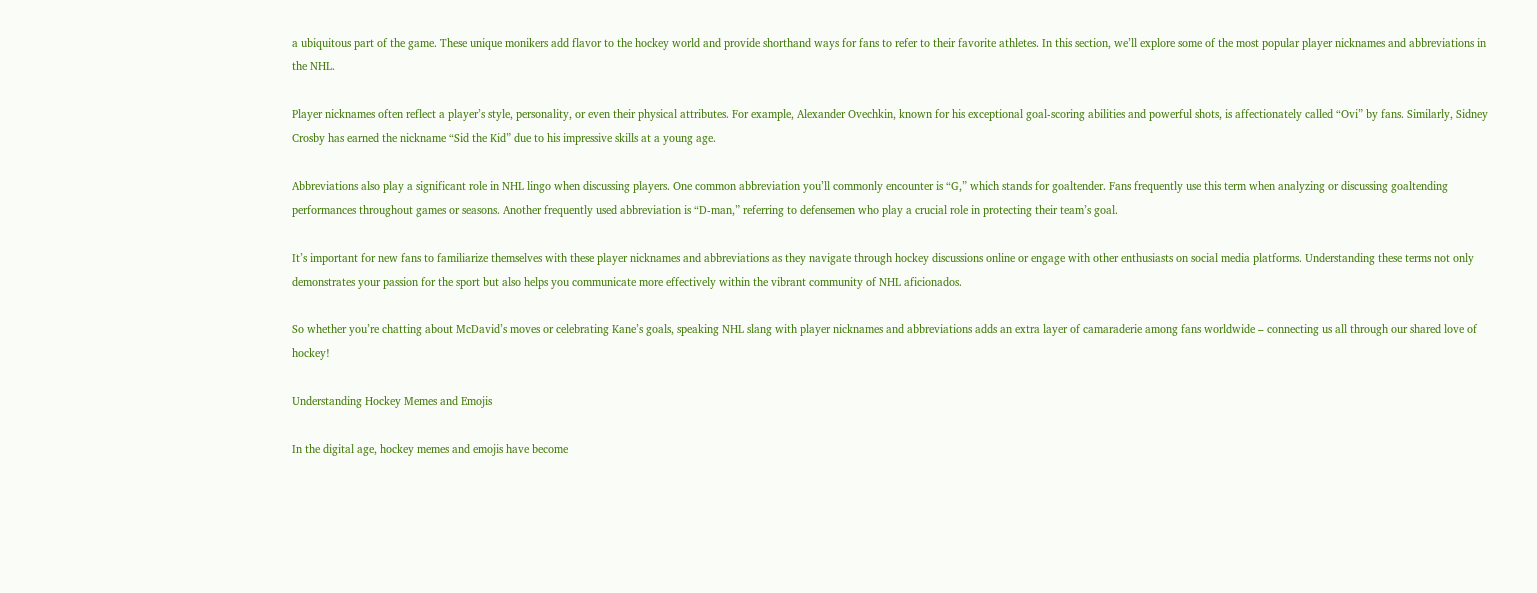a ubiquitous part of the game. These unique monikers add flavor to the hockey world and provide shorthand ways for fans to refer to their favorite athletes. In this section, we’ll explore some of the most popular player nicknames and abbreviations in the NHL.

Player nicknames often reflect a player’s style, personality, or even their physical attributes. For example, Alexander Ovechkin, known for his exceptional goal-scoring abilities and powerful shots, is affectionately called “Ovi” by fans. Similarly, Sidney Crosby has earned the nickname “Sid the Kid” due to his impressive skills at a young age.

Abbreviations also play a significant role in NHL lingo when discussing players. One common abbreviation you’ll commonly encounter is “G,” which stands for goaltender. Fans frequently use this term when analyzing or discussing goaltending performances throughout games or seasons. Another frequently used abbreviation is “D-man,” referring to defensemen who play a crucial role in protecting their team’s goal.

It’s important for new fans to familiarize themselves with these player nicknames and abbreviations as they navigate through hockey discussions online or engage with other enthusiasts on social media platforms. Understanding these terms not only demonstrates your passion for the sport but also helps you communicate more effectively within the vibrant community of NHL aficionados.

So whether you’re chatting about McDavid’s moves or celebrating Kane’s goals, speaking NHL slang with player nicknames and abbreviations adds an extra layer of camaraderie among fans worldwide – connecting us all through our shared love of hockey!

Understanding Hockey Memes and Emojis

In the digital age, hockey memes and emojis have become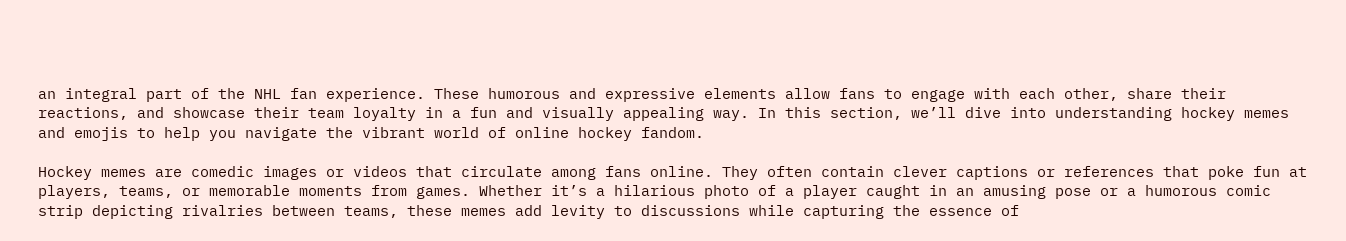an integral part of the NHL fan experience. These humorous and expressive elements allow fans to engage with each other, share their reactions, and showcase their team loyalty in a fun and visually appealing way. In this section, we’ll dive into understanding hockey memes and emojis to help you navigate the vibrant world of online hockey fandom.

Hockey memes are comedic images or videos that circulate among fans online. They often contain clever captions or references that poke fun at players, teams, or memorable moments from games. Whether it’s a hilarious photo of a player caught in an amusing pose or a humorous comic strip depicting rivalries between teams, these memes add levity to discussions while capturing the essence of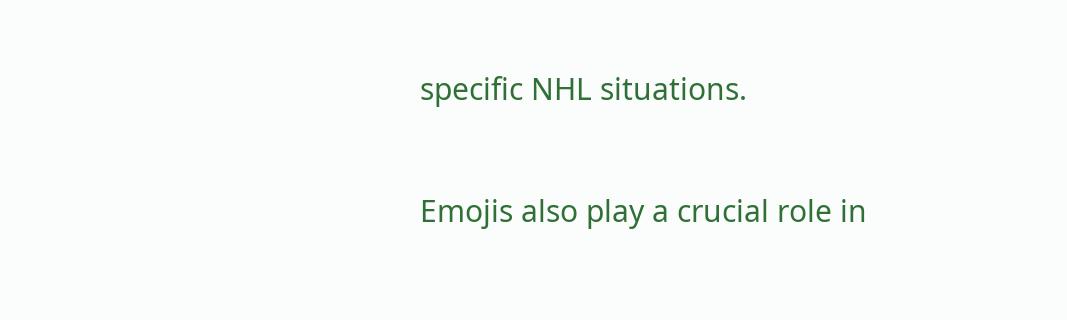specific NHL situations.

Emojis also play a crucial role in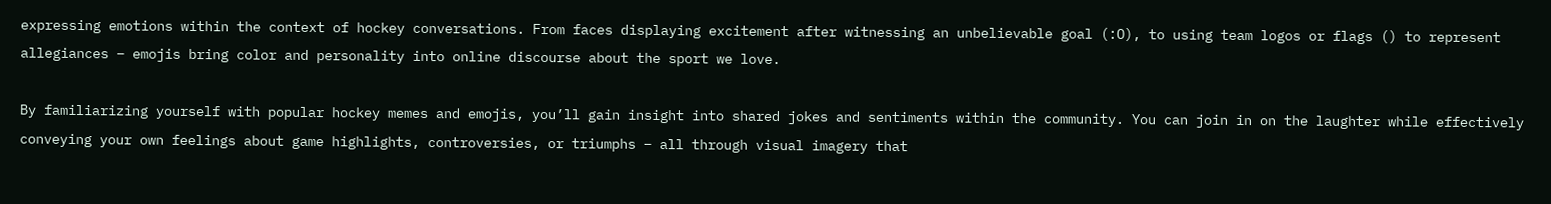expressing emotions within the context of hockey conversations. From faces displaying excitement after witnessing an unbelievable goal (:O), to using team logos or flags () to represent allegiances – emojis bring color and personality into online discourse about the sport we love.

By familiarizing yourself with popular hockey memes and emojis, you’ll gain insight into shared jokes and sentiments within the community. You can join in on the laughter while effectively conveying your own feelings about game highlights, controversies, or triumphs – all through visual imagery that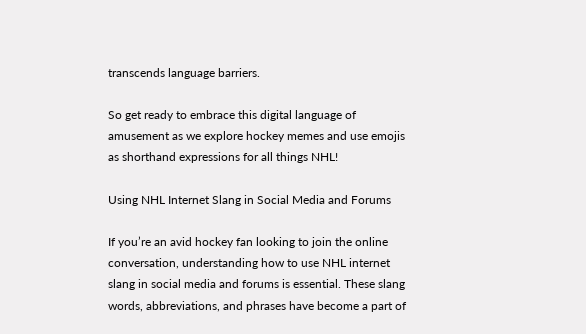transcends language barriers.

So get ready to embrace this digital language of amusement as we explore hockey memes and use emojis as shorthand expressions for all things NHL!

Using NHL Internet Slang in Social Media and Forums

If you’re an avid hockey fan looking to join the online conversation, understanding how to use NHL internet slang in social media and forums is essential. These slang words, abbreviations, and phrases have become a part of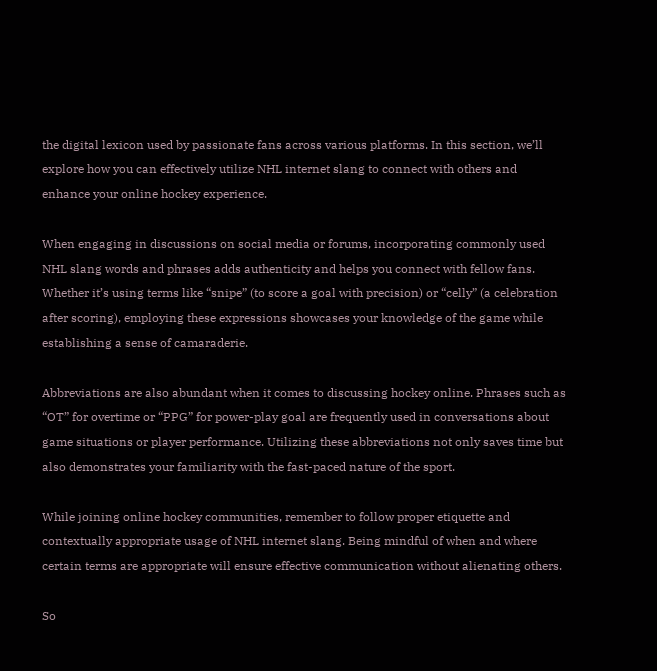the digital lexicon used by passionate fans across various platforms. In this section, we’ll explore how you can effectively utilize NHL internet slang to connect with others and enhance your online hockey experience.

When engaging in discussions on social media or forums, incorporating commonly used NHL slang words and phrases adds authenticity and helps you connect with fellow fans. Whether it’s using terms like “snipe” (to score a goal with precision) or “celly” (a celebration after scoring), employing these expressions showcases your knowledge of the game while establishing a sense of camaraderie.

Abbreviations are also abundant when it comes to discussing hockey online. Phrases such as “OT” for overtime or “PPG” for power-play goal are frequently used in conversations about game situations or player performance. Utilizing these abbreviations not only saves time but also demonstrates your familiarity with the fast-paced nature of the sport.

While joining online hockey communities, remember to follow proper etiquette and contextually appropriate usage of NHL internet slang. Being mindful of when and where certain terms are appropriate will ensure effective communication without alienating others.

So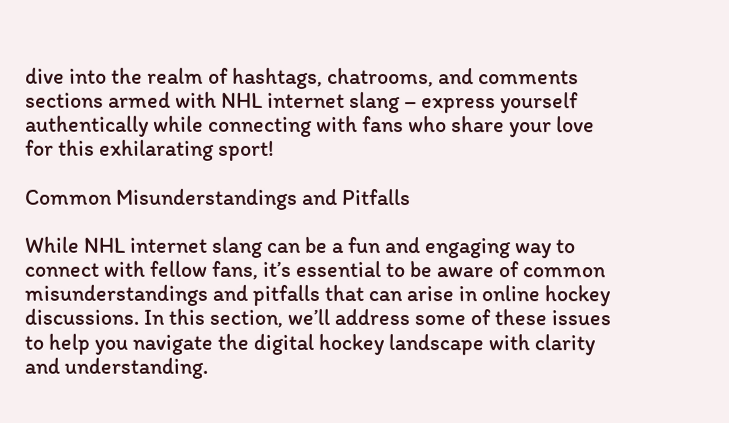dive into the realm of hashtags, chatrooms, and comments sections armed with NHL internet slang – express yourself authentically while connecting with fans who share your love for this exhilarating sport!

Common Misunderstandings and Pitfalls

While NHL internet slang can be a fun and engaging way to connect with fellow fans, it’s essential to be aware of common misunderstandings and pitfalls that can arise in online hockey discussions. In this section, we’ll address some of these issues to help you navigate the digital hockey landscape with clarity and understanding.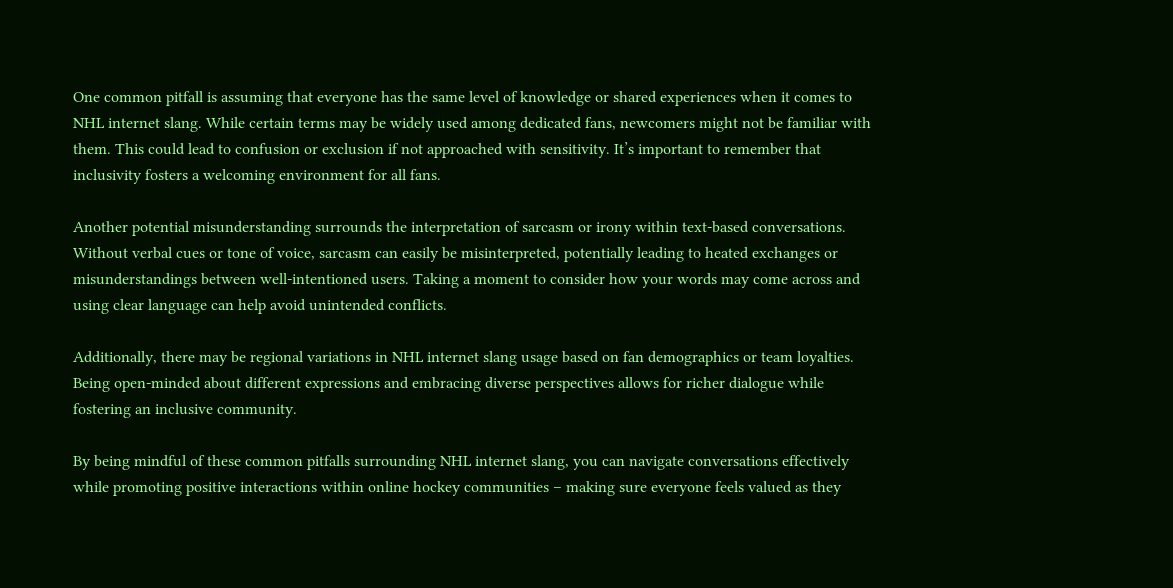One common pitfall is assuming that everyone has the same level of knowledge or shared experiences when it comes to NHL internet slang. While certain terms may be widely used among dedicated fans, newcomers might not be familiar with them. This could lead to confusion or exclusion if not approached with sensitivity. It’s important to remember that inclusivity fosters a welcoming environment for all fans.

Another potential misunderstanding surrounds the interpretation of sarcasm or irony within text-based conversations. Without verbal cues or tone of voice, sarcasm can easily be misinterpreted, potentially leading to heated exchanges or misunderstandings between well-intentioned users. Taking a moment to consider how your words may come across and using clear language can help avoid unintended conflicts.

Additionally, there may be regional variations in NHL internet slang usage based on fan demographics or team loyalties. Being open-minded about different expressions and embracing diverse perspectives allows for richer dialogue while fostering an inclusive community.

By being mindful of these common pitfalls surrounding NHL internet slang, you can navigate conversations effectively while promoting positive interactions within online hockey communities – making sure everyone feels valued as they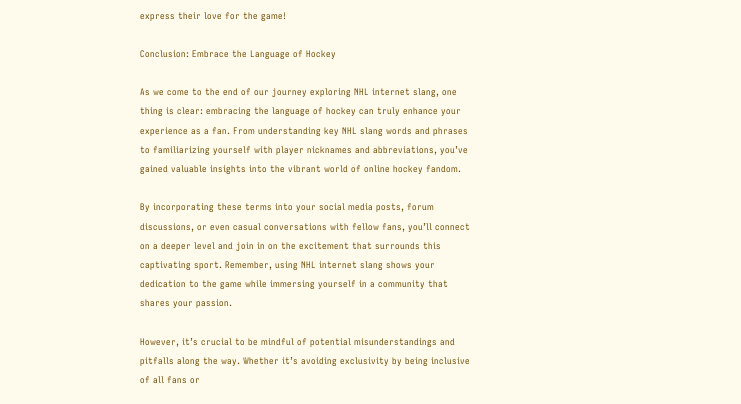express their love for the game!

Conclusion: Embrace the Language of Hockey

As we come to the end of our journey exploring NHL internet slang, one thing is clear: embracing the language of hockey can truly enhance your experience as a fan. From understanding key NHL slang words and phrases to familiarizing yourself with player nicknames and abbreviations, you’ve gained valuable insights into the vibrant world of online hockey fandom.

By incorporating these terms into your social media posts, forum discussions, or even casual conversations with fellow fans, you’ll connect on a deeper level and join in on the excitement that surrounds this captivating sport. Remember, using NHL internet slang shows your dedication to the game while immersing yourself in a community that shares your passion.

However, it’s crucial to be mindful of potential misunderstandings and pitfalls along the way. Whether it’s avoiding exclusivity by being inclusive of all fans or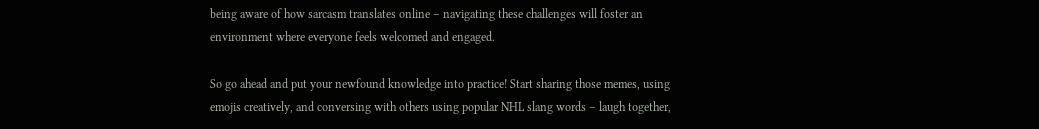being aware of how sarcasm translates online – navigating these challenges will foster an environment where everyone feels welcomed and engaged.

So go ahead and put your newfound knowledge into practice! Start sharing those memes, using emojis creatively, and conversing with others using popular NHL slang words – laugh together,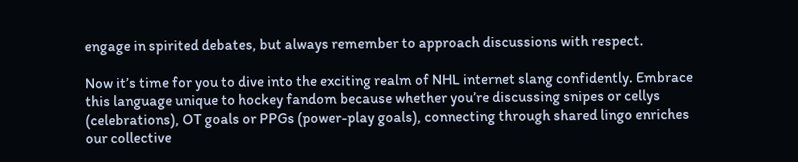engage in spirited debates, but always remember to approach discussions with respect.

Now it’s time for you to dive into the exciting realm of NHL internet slang confidently. Embrace this language unique to hockey fandom because whether you’re discussing snipes or cellys (celebrations), OT goals or PPGs (power-play goals), connecting through shared lingo enriches our collective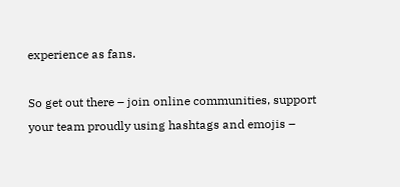experience as fans.

So get out there – join online communities, support your team proudly using hashtags and emojis –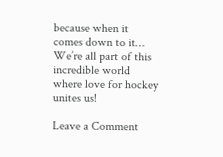because when it comes down to it… We’re all part of this incredible world where love for hockey unites us!

Leave a Comment